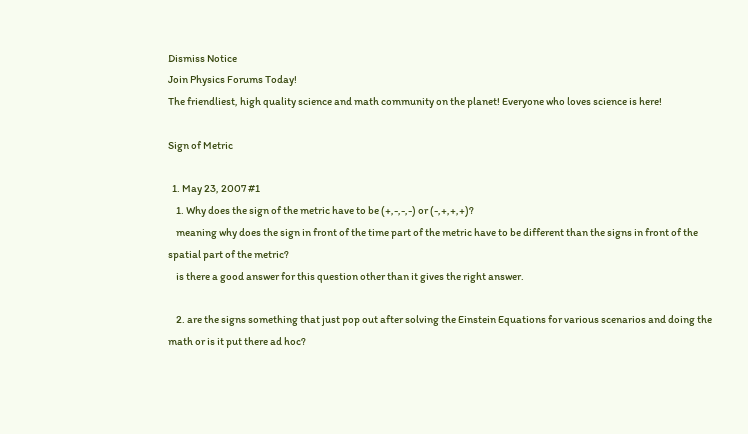Dismiss Notice
Join Physics Forums Today!
The friendliest, high quality science and math community on the planet! Everyone who loves science is here!

Sign of Metric

  1. May 23, 2007 #1
    1. Why does the sign of the metric have to be (+,-,-,-) or (-,+,+,+)?
    meaning why does the sign in front of the time part of the metric have to be different than the signs in front of the spatial part of the metric?
    is there a good answer for this question other than it gives the right answer.

    2. are the signs something that just pop out after solving the Einstein Equations for various scenarios and doing the math or is it put there ad hoc?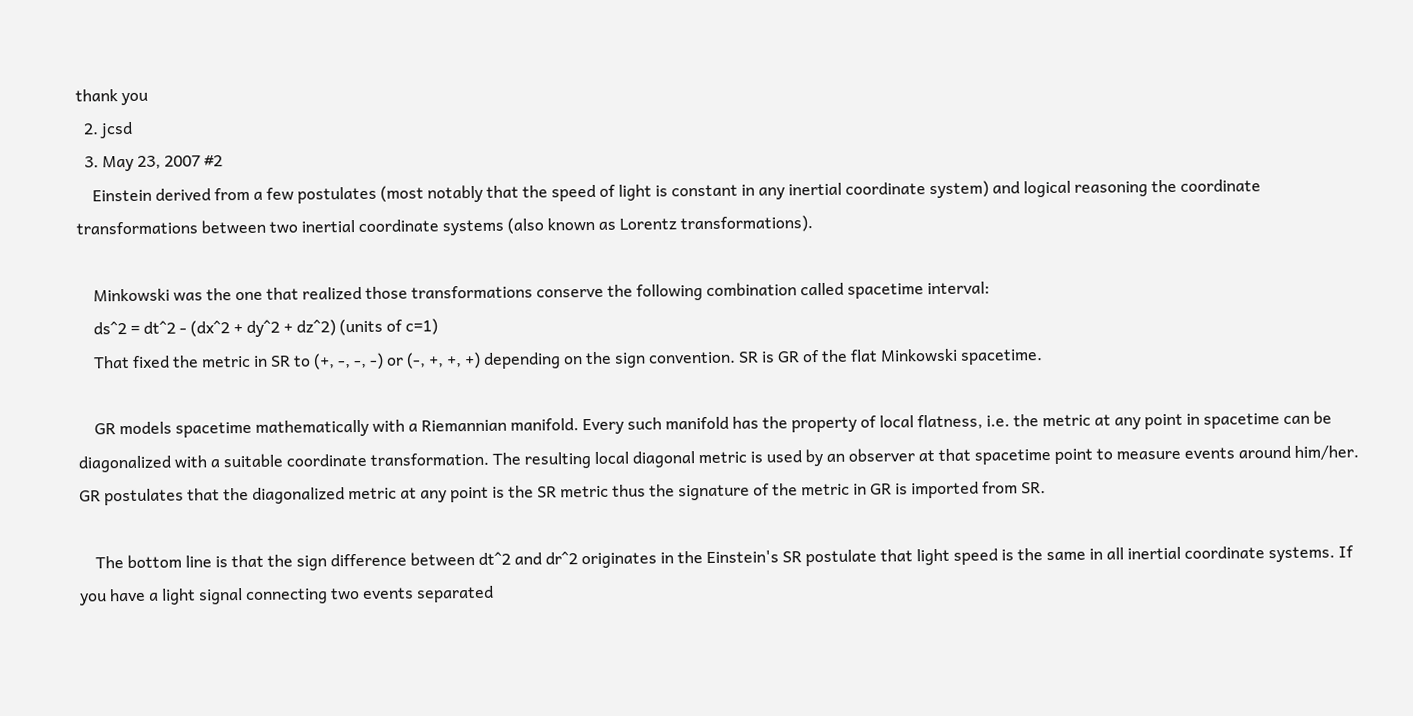thank you
  2. jcsd
  3. May 23, 2007 #2
    Einstein derived from a few postulates (most notably that the speed of light is constant in any inertial coordinate system) and logical reasoning the coordinate transformations between two inertial coordinate systems (also known as Lorentz transformations).

    Minkowski was the one that realized those transformations conserve the following combination called spacetime interval:
    ds^2 = dt^2 - (dx^2 + dy^2 + dz^2) (units of c=1)
    That fixed the metric in SR to (+, -, -, -) or (-, +, +, +) depending on the sign convention. SR is GR of the flat Minkowski spacetime.

    GR models spacetime mathematically with a Riemannian manifold. Every such manifold has the property of local flatness, i.e. the metric at any point in spacetime can be diagonalized with a suitable coordinate transformation. The resulting local diagonal metric is used by an observer at that spacetime point to measure events around him/her. GR postulates that the diagonalized metric at any point is the SR metric thus the signature of the metric in GR is imported from SR.

    The bottom line is that the sign difference between dt^2 and dr^2 originates in the Einstein's SR postulate that light speed is the same in all inertial coordinate systems. If you have a light signal connecting two events separated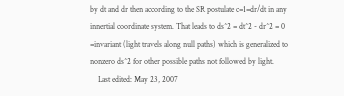by dt and dr then according to the SR postulate c=1=dr/dt in any innertial coordinate system. That leads to ds^2 = dt^2 - dr^2 = 0 =invariant (light travels along null paths) which is generalized to nonzero ds^2 for other possible paths not followed by light.
    Last edited: May 23, 2007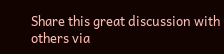Share this great discussion with others via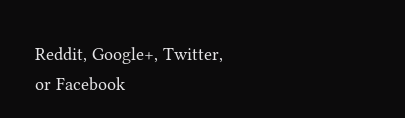Reddit, Google+, Twitter, or Facebook